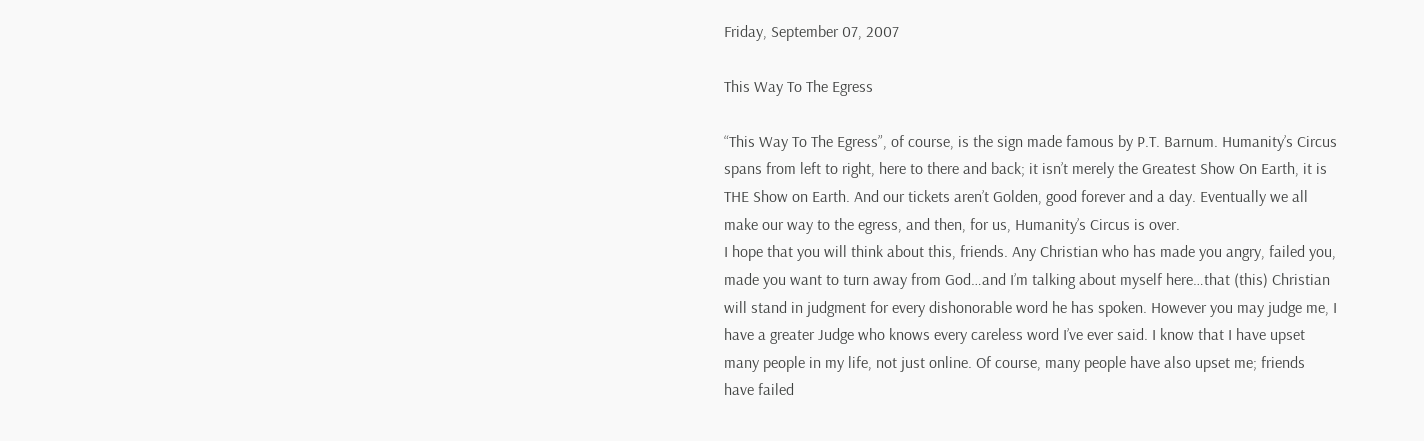Friday, September 07, 2007

This Way To The Egress

“This Way To The Egress”, of course, is the sign made famous by P.T. Barnum. Humanity’s Circus spans from left to right, here to there and back; it isn’t merely the Greatest Show On Earth, it is THE Show on Earth. And our tickets aren’t Golden, good forever and a day. Eventually we all make our way to the egress, and then, for us, Humanity’s Circus is over.
I hope that you will think about this, friends. Any Christian who has made you angry, failed you, made you want to turn away from God…and I’m talking about myself here…that (this) Christian will stand in judgment for every dishonorable word he has spoken. However you may judge me, I have a greater Judge who knows every careless word I’ve ever said. I know that I have upset many people in my life, not just online. Of course, many people have also upset me; friends have failed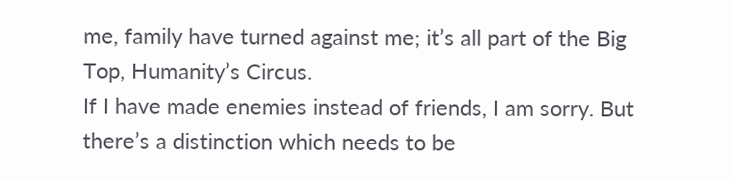me, family have turned against me; it’s all part of the Big Top, Humanity’s Circus.
If I have made enemies instead of friends, I am sorry. But there’s a distinction which needs to be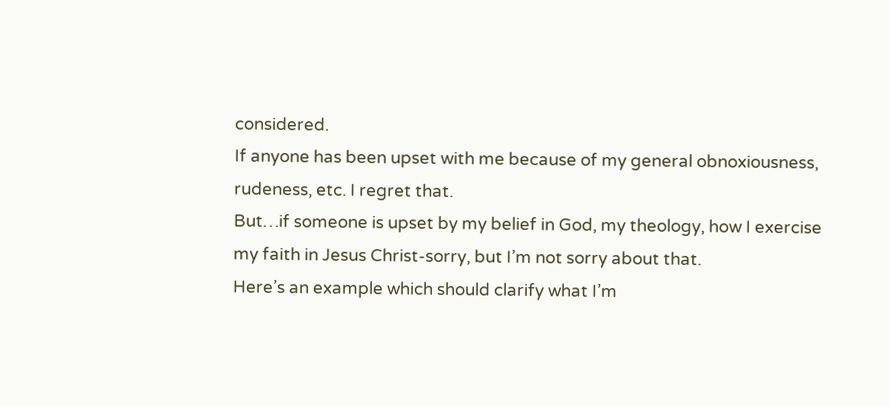considered.
If anyone has been upset with me because of my general obnoxiousness, rudeness, etc. I regret that.
But…if someone is upset by my belief in God, my theology, how I exercise my faith in Jesus Christ-sorry, but I’m not sorry about that.
Here’s an example which should clarify what I’m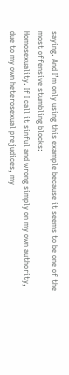saying. And I’m only using this example because it seems to be one of the most offensive stumbling blocks:
Homosexuality. If I call it sinful and wrong simply on my own authority, due to my own heterosexual prejudices, my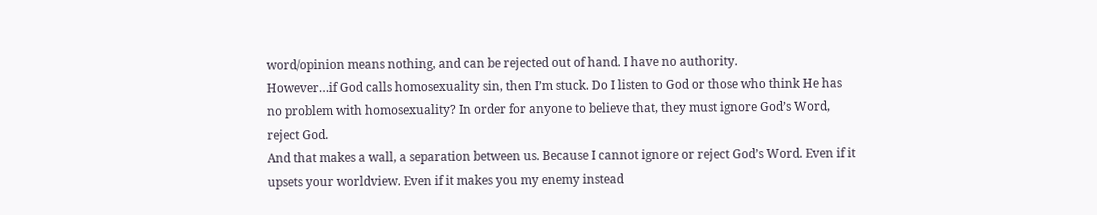word/opinion means nothing, and can be rejected out of hand. I have no authority.
However…if God calls homosexuality sin, then I’m stuck. Do I listen to God or those who think He has no problem with homosexuality? In order for anyone to believe that, they must ignore God’s Word, reject God.
And that makes a wall, a separation between us. Because I cannot ignore or reject God’s Word. Even if it upsets your worldview. Even if it makes you my enemy instead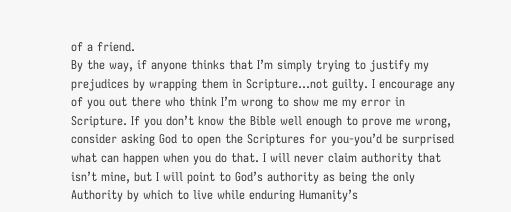of a friend.
By the way, if anyone thinks that I’m simply trying to justify my prejudices by wrapping them in Scripture…not guilty. I encourage any of you out there who think I’m wrong to show me my error in Scripture. If you don’t know the Bible well enough to prove me wrong, consider asking God to open the Scriptures for you-you’d be surprised what can happen when you do that. I will never claim authority that isn’t mine, but I will point to God’s authority as being the only Authority by which to live while enduring Humanity’s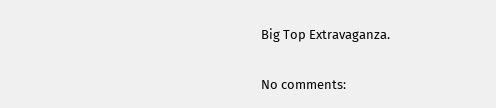Big Top Extravaganza.

No comments: